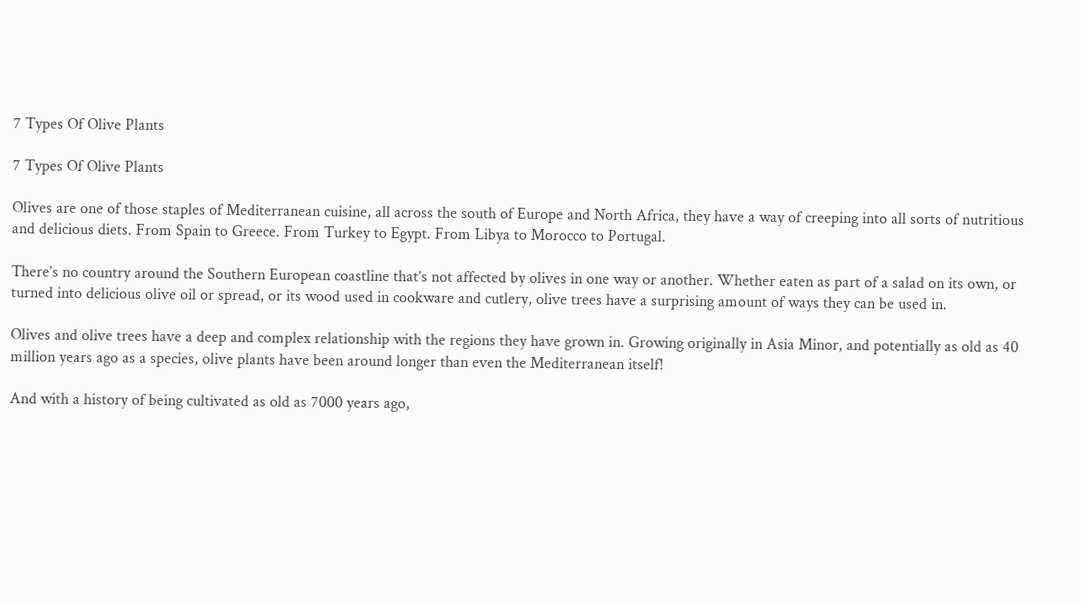7 Types Of Olive Plants

7 Types Of Olive Plants

Olives are one of those staples of Mediterranean cuisine, all across the south of Europe and North Africa, they have a way of creeping into all sorts of nutritious and delicious diets. From Spain to Greece. From Turkey to Egypt. From Libya to Morocco to Portugal.

There’s no country around the Southern European coastline that’s not affected by olives in one way or another. Whether eaten as part of a salad on its own, or turned into delicious olive oil or spread, or its wood used in cookware and cutlery, olive trees have a surprising amount of ways they can be used in.

Olives and olive trees have a deep and complex relationship with the regions they have grown in. Growing originally in Asia Minor, and potentially as old as 40 million years ago as a species, olive plants have been around longer than even the Mediterranean itself!

And with a history of being cultivated as old as 7000 years ago,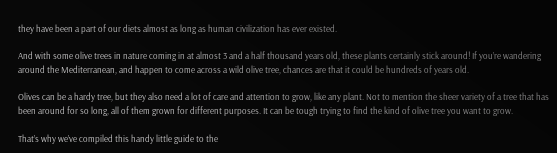they have been a part of our diets almost as long as human civilization has ever existed.

And with some olive trees in nature coming in at almost 3 and a half thousand years old, these plants certainly stick around! If you’re wandering around the Mediterranean, and happen to come across a wild olive tree, chances are that it could be hundreds of years old.

Olives can be a hardy tree, but they also need a lot of care and attention to grow, like any plant. Not to mention the sheer variety of a tree that has been around for so long, all of them grown for different purposes. It can be tough trying to find the kind of olive tree you want to grow.

That’s why we’ve compiled this handy little guide to the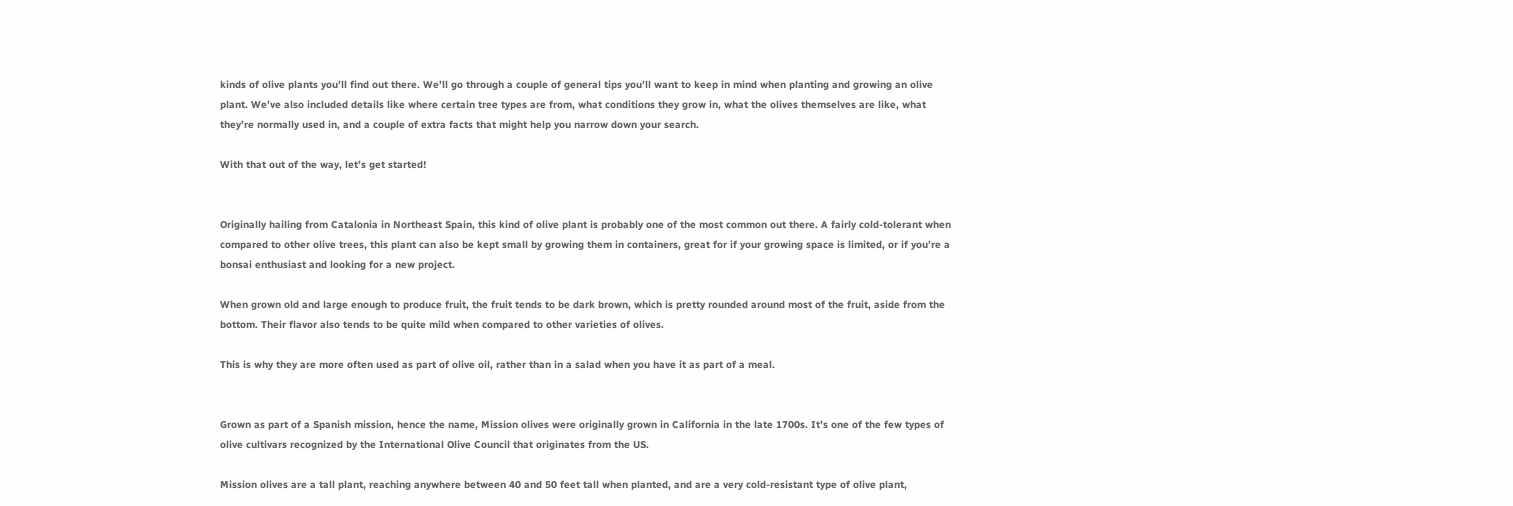kinds of olive plants you’ll find out there. We’ll go through a couple of general tips you’ll want to keep in mind when planting and growing an olive plant. We’ve also included details like where certain tree types are from, what conditions they grow in, what the olives themselves are like, what they’re normally used in, and a couple of extra facts that might help you narrow down your search.

With that out of the way, let’s get started!


Originally hailing from Catalonia in Northeast Spain, this kind of olive plant is probably one of the most common out there. A fairly cold-tolerant when compared to other olive trees, this plant can also be kept small by growing them in containers, great for if your growing space is limited, or if you’re a bonsai enthusiast and looking for a new project.

When grown old and large enough to produce fruit, the fruit tends to be dark brown, which is pretty rounded around most of the fruit, aside from the bottom. Their flavor also tends to be quite mild when compared to other varieties of olives.

This is why they are more often used as part of olive oil, rather than in a salad when you have it as part of a meal.


Grown as part of a Spanish mission, hence the name, Mission olives were originally grown in California in the late 1700s. It’s one of the few types of olive cultivars recognized by the International Olive Council that originates from the US.

Mission olives are a tall plant, reaching anywhere between 40 and 50 feet tall when planted, and are a very cold-resistant type of olive plant,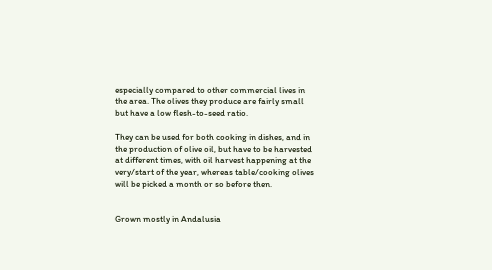especially compared to other commercial lives in the area. The olives they produce are fairly small but have a low flesh-to-seed ratio.

They can be used for both cooking in dishes, and in the production of olive oil, but have to be harvested at different times, with oil harvest happening at the very/start of the year, whereas table/cooking olives will be picked a month or so before then.


Grown mostly in Andalusia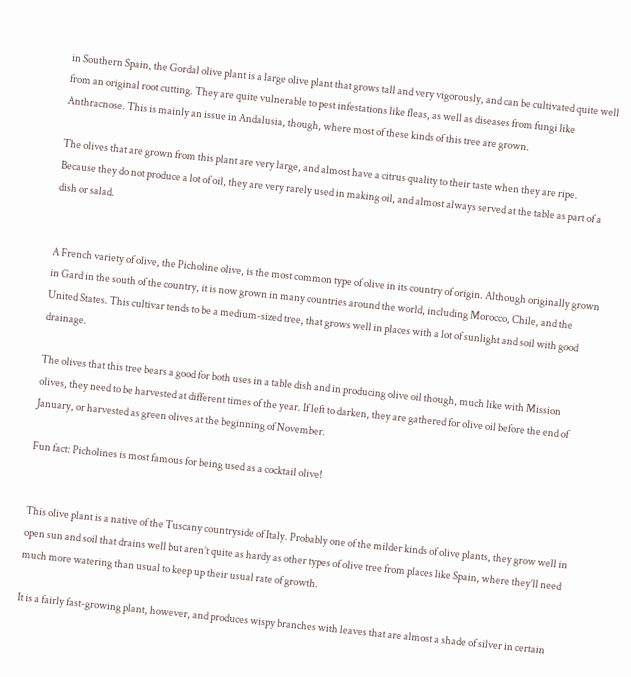in Southern Spain, the Gordal olive plant is a large olive plant that grows tall and very vigorously, and can be cultivated quite well from an original root cutting. They are quite vulnerable to pest infestations like fleas, as well as diseases from fungi like Anthracnose. This is mainly an issue in Andalusia, though, where most of these kinds of this tree are grown.

The olives that are grown from this plant are very large, and almost have a citrus quality to their taste when they are ripe. Because they do not produce a lot of oil, they are very rarely used in making oil, and almost always served at the table as part of a dish or salad.


A French variety of olive, the Picholine olive, is the most common type of olive in its country of origin. Although originally grown in Gard in the south of the country, it is now grown in many countries around the world, including Morocco, Chile, and the United States. This cultivar tends to be a medium-sized tree, that grows well in places with a lot of sunlight and soil with good drainage.

The olives that this tree bears a good for both uses in a table dish and in producing olive oil though, much like with Mission olives, they need to be harvested at different times of the year. If left to darken, they are gathered for olive oil before the end of January, or harvested as green olives at the beginning of November.

Fun fact: Picholines is most famous for being used as a cocktail olive!


This olive plant is a native of the Tuscany countryside of Italy. Probably one of the milder kinds of olive plants, they grow well in open sun and soil that drains well but aren’t quite as hardy as other types of olive tree from places like Spain, where they’ll need much more watering than usual to keep up their usual rate of growth.

It is a fairly fast-growing plant, however, and produces wispy branches with leaves that are almost a shade of silver in certain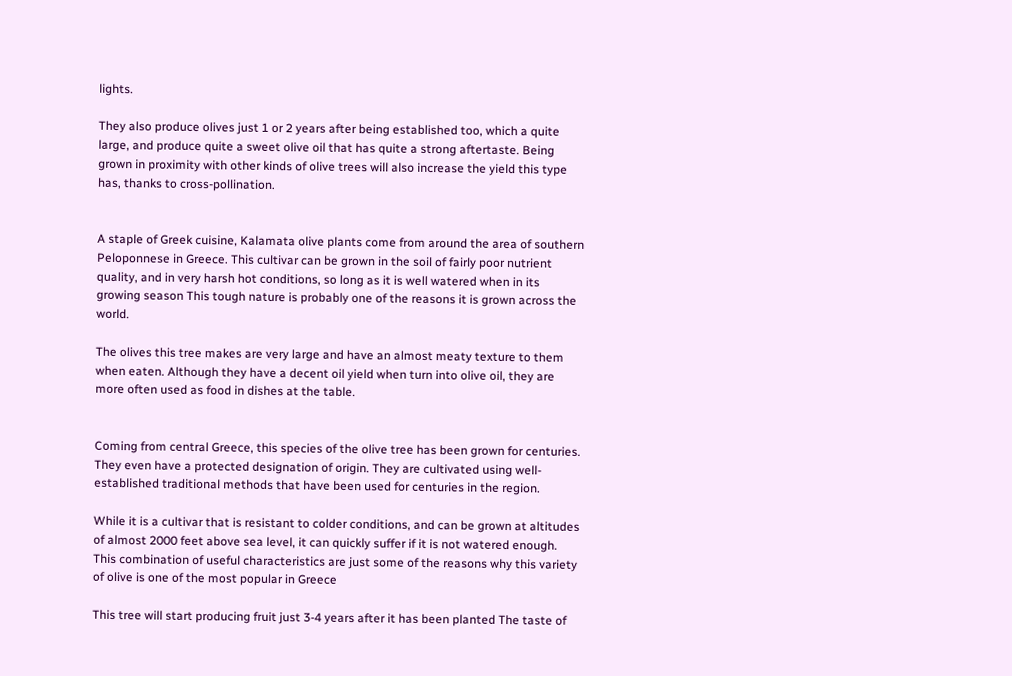lights.

They also produce olives just 1 or 2 years after being established too, which a quite large, and produce quite a sweet olive oil that has quite a strong aftertaste. Being grown in proximity with other kinds of olive trees will also increase the yield this type has, thanks to cross-pollination.


A staple of Greek cuisine, Kalamata olive plants come from around the area of southern Peloponnese in Greece. This cultivar can be grown in the soil of fairly poor nutrient quality, and in very harsh hot conditions, so long as it is well watered when in its growing season This tough nature is probably one of the reasons it is grown across the world.

The olives this tree makes are very large and have an almost meaty texture to them when eaten. Although they have a decent oil yield when turn into olive oil, they are more often used as food in dishes at the table.


Coming from central Greece, this species of the olive tree has been grown for centuries. They even have a protected designation of origin. They are cultivated using well-established traditional methods that have been used for centuries in the region.

While it is a cultivar that is resistant to colder conditions, and can be grown at altitudes of almost 2000 feet above sea level, it can quickly suffer if it is not watered enough. This combination of useful characteristics are just some of the reasons why this variety of olive is one of the most popular in Greece

This tree will start producing fruit just 3-4 years after it has been planted The taste of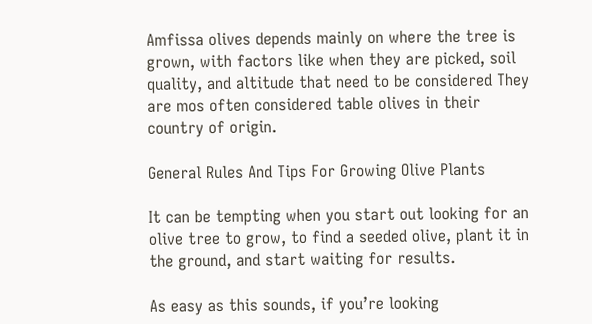Amfissa olives depends mainly on where the tree is grown, with factors like when they are picked, soil quality, and altitude that need to be considered They are mos often considered table olives in their country of origin.

General Rules And Tips For Growing Olive Plants

It can be tempting when you start out looking for an olive tree to grow, to find a seeded olive, plant it in the ground, and start waiting for results.

As easy as this sounds, if you’re looking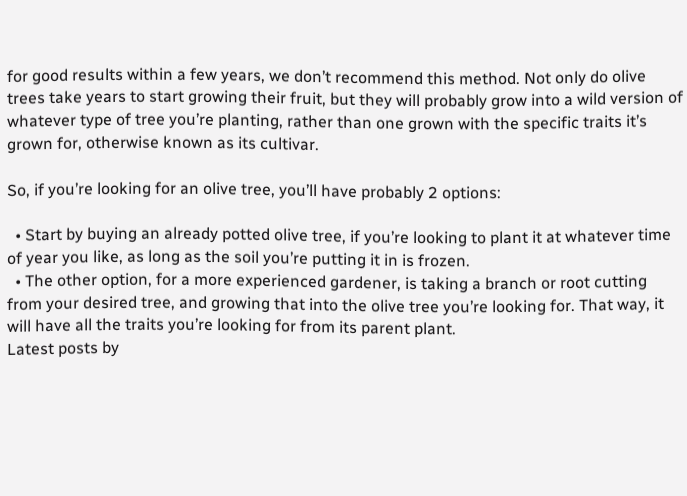for good results within a few years, we don’t recommend this method. Not only do olive trees take years to start growing their fruit, but they will probably grow into a wild version of whatever type of tree you’re planting, rather than one grown with the specific traits it’s grown for, otherwise known as its cultivar.

So, if you’re looking for an olive tree, you’ll have probably 2 options:

  • Start by buying an already potted olive tree, if you’re looking to plant it at whatever time of year you like, as long as the soil you’re putting it in is frozen.
  • The other option, for a more experienced gardener, is taking a branch or root cutting from your desired tree, and growing that into the olive tree you’re looking for. That way, it will have all the traits you’re looking for from its parent plant.
Latest posts by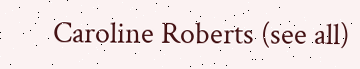Caroline Roberts (see all)